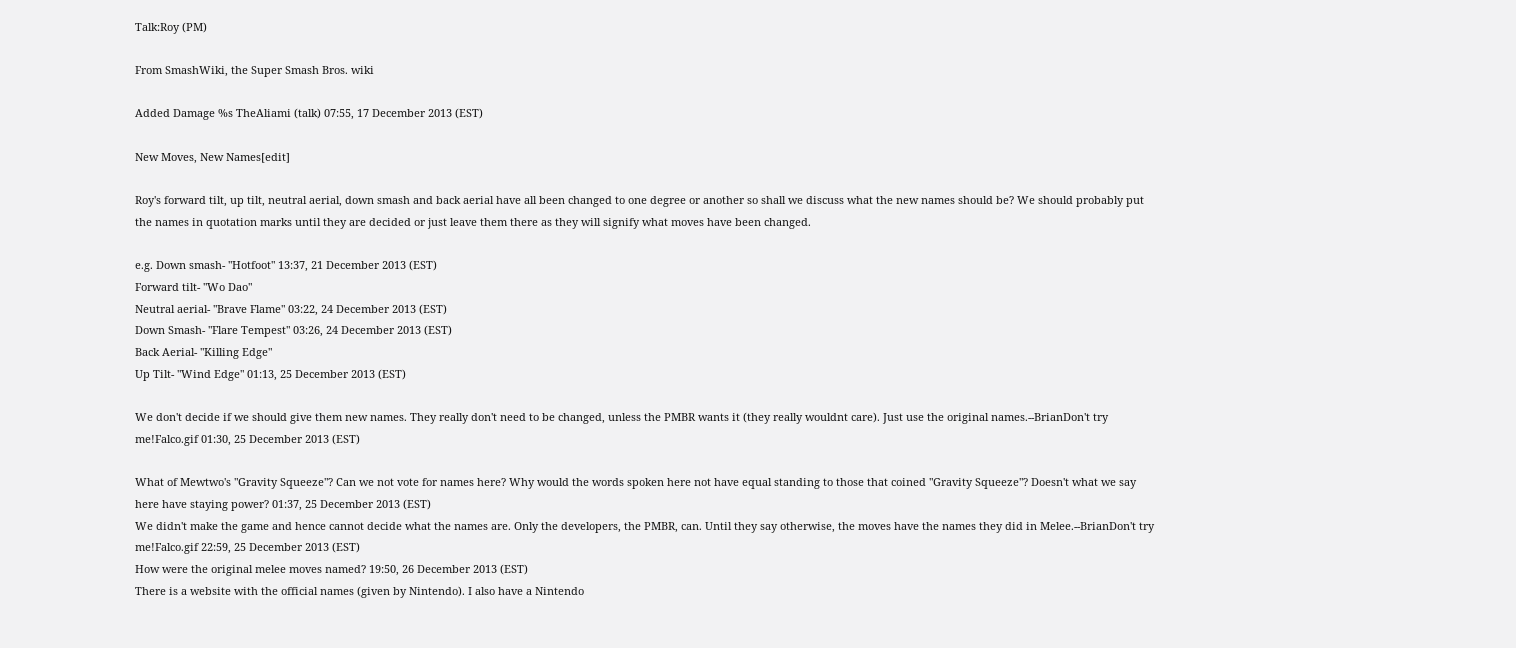Talk:Roy (PM)

From SmashWiki, the Super Smash Bros. wiki

Added Damage %s TheAliami (talk) 07:55, 17 December 2013 (EST)

New Moves, New Names[edit]

Roy's forward tilt, up tilt, neutral aerial, down smash and back aerial have all been changed to one degree or another so shall we discuss what the new names should be? We should probably put the names in quotation marks until they are decided or just leave them there as they will signify what moves have been changed.

e.g. Down smash- "Hotfoot" 13:37, 21 December 2013 (EST)
Forward tilt- "Wo Dao"
Neutral aerial- "Brave Flame" 03:22, 24 December 2013 (EST)
Down Smash- "Flare Tempest" 03:26, 24 December 2013 (EST)
Back Aerial- "Killing Edge"
Up Tilt- "Wind Edge" 01:13, 25 December 2013 (EST)

We don't decide if we should give them new names. They really don't need to be changed, unless the PMBR wants it (they really wouldnt care). Just use the original names.--BrianDon't try me!Falco.gif 01:30, 25 December 2013 (EST)

What of Mewtwo's "Gravity Squeeze"? Can we not vote for names here? Why would the words spoken here not have equal standing to those that coined "Gravity Squeeze"? Doesn't what we say here have staying power? 01:37, 25 December 2013 (EST)
We didn't make the game and hence cannot decide what the names are. Only the developers, the PMBR, can. Until they say otherwise, the moves have the names they did in Melee.--BrianDon't try me!Falco.gif 22:59, 25 December 2013 (EST)
How were the original melee moves named? 19:50, 26 December 2013 (EST)
There is a website with the official names (given by Nintendo). I also have a Nintendo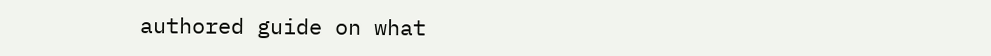authored guide on what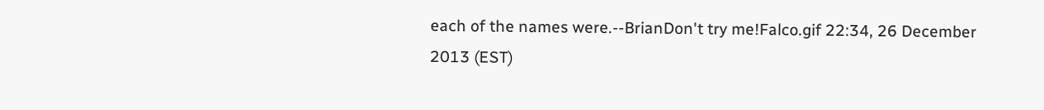each of the names were.--BrianDon't try me!Falco.gif 22:34, 26 December 2013 (EST)